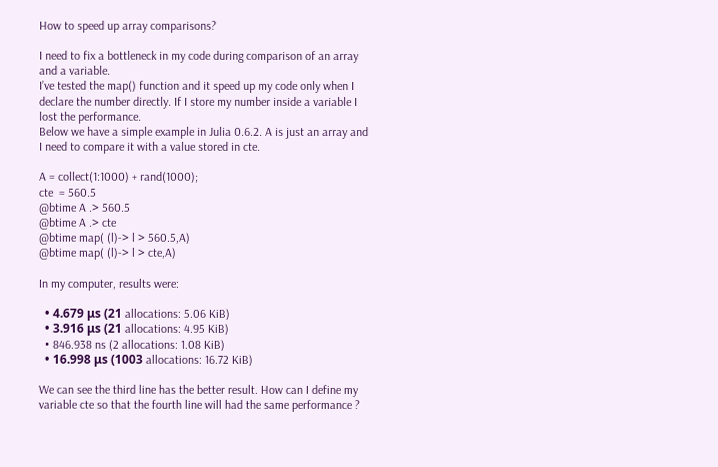How to speed up array comparisons?

I need to fix a bottleneck in my code during comparison of an array and a variable.
I’ve tested the map() function and it speed up my code only when I declare the number directly. If I store my number inside a variable I lost the performance.
Below we have a simple example in Julia 0.6.2. A is just an array and I need to compare it with a value stored in cte.

A = collect(1:1000) + rand(1000);
cte  = 560.5
@btime A .> 560.5
@btime A .> cte
@btime map( (l)-> l > 560.5,A)
@btime map( (l)-> l > cte,A)

In my computer, results were:

  • 4.679 μs (21 allocations: 5.06 KiB)
  • 3.916 μs (21 allocations: 4.95 KiB)
  • 846.938 ns (2 allocations: 1.08 KiB)
  • 16.998 μs (1003 allocations: 16.72 KiB)

We can see the third line has the better result. How can I define my variable cte so that the fourth line will had the same performance ?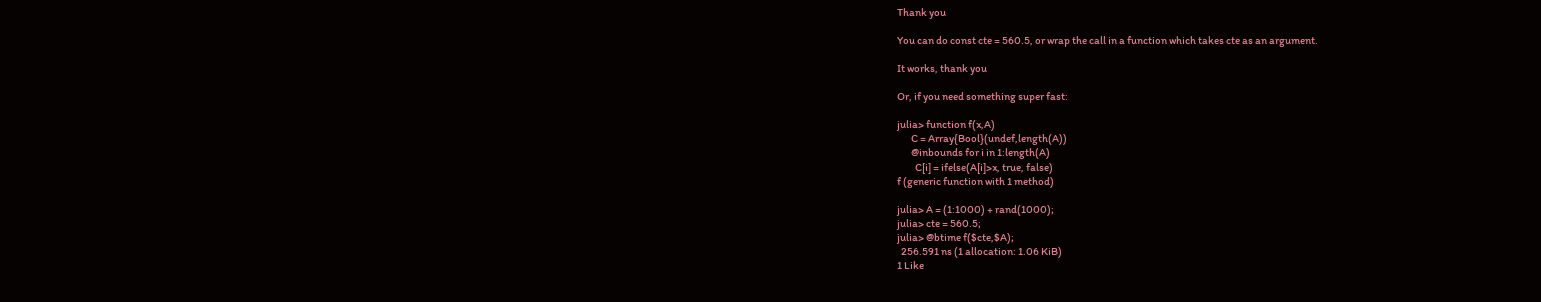Thank you

You can do const cte = 560.5, or wrap the call in a function which takes cte as an argument.

It works, thank you

Or, if you need something super fast:

julia> function f(x,A)
       C = Array{Bool}(undef,length(A))
       @inbounds for i in 1:length(A)
         C[i] = ifelse(A[i]>x, true, false)
f (generic function with 1 method)

julia> A = (1:1000) + rand(1000);
julia> cte = 560.5;
julia> @btime f($cte,$A);
  256.591 ns (1 allocation: 1.06 KiB)
1 Like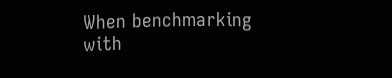When benchmarking with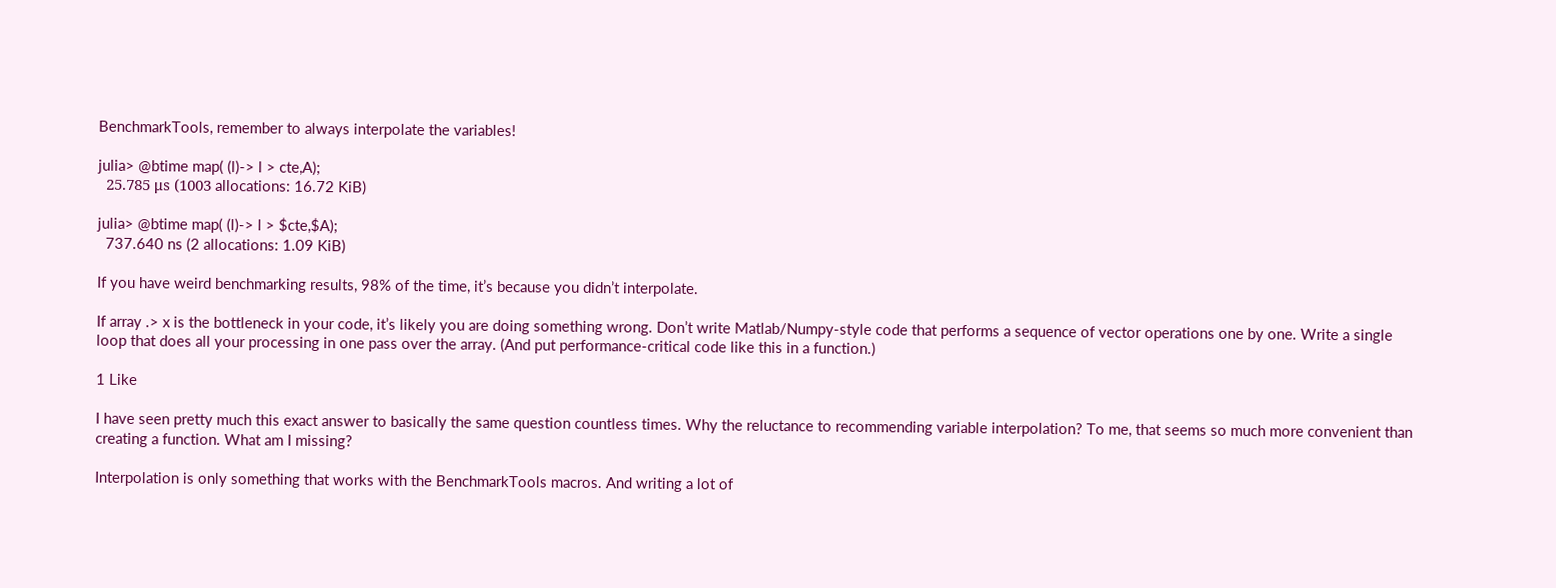BenchmarkTools, remember to always interpolate the variables!

julia> @btime map( (l)-> l > cte,A);
  25.785 μs (1003 allocations: 16.72 KiB)

julia> @btime map( (l)-> l > $cte,$A);
  737.640 ns (2 allocations: 1.09 KiB)

If you have weird benchmarking results, 98% of the time, it’s because you didn’t interpolate.

If array .> x is the bottleneck in your code, it’s likely you are doing something wrong. Don’t write Matlab/Numpy-style code that performs a sequence of vector operations one by one. Write a single loop that does all your processing in one pass over the array. (And put performance-critical code like this in a function.)

1 Like

I have seen pretty much this exact answer to basically the same question countless times. Why the reluctance to recommending variable interpolation? To me, that seems so much more convenient than creating a function. What am I missing?

Interpolation is only something that works with the BenchmarkTools macros. And writing a lot of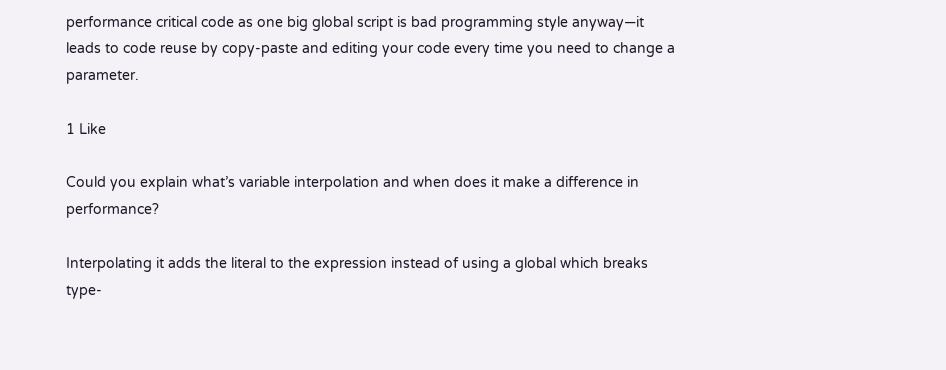performance critical code as one big global script is bad programming style anyway—it leads to code reuse by copy-paste and editing your code every time you need to change a parameter.

1 Like

Could you explain what’s variable interpolation and when does it make a difference in performance?

Interpolating it adds the literal to the expression instead of using a global which breaks type-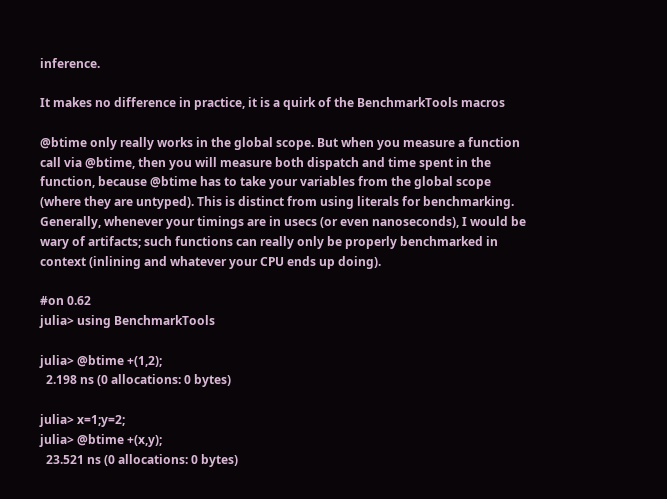inference.

It makes no difference in practice, it is a quirk of the BenchmarkTools macros

@btime only really works in the global scope. But when you measure a function call via @btime, then you will measure both dispatch and time spent in the function, because @btime has to take your variables from the global scope (where they are untyped). This is distinct from using literals for benchmarking. Generally, whenever your timings are in usecs (or even nanoseconds), I would be wary of artifacts; such functions can really only be properly benchmarked in context (inlining and whatever your CPU ends up doing).

#on 0.62
julia> using BenchmarkTools

julia> @btime +(1,2);
  2.198 ns (0 allocations: 0 bytes)

julia> x=1;y=2;
julia> @btime +(x,y);
  23.521 ns (0 allocations: 0 bytes)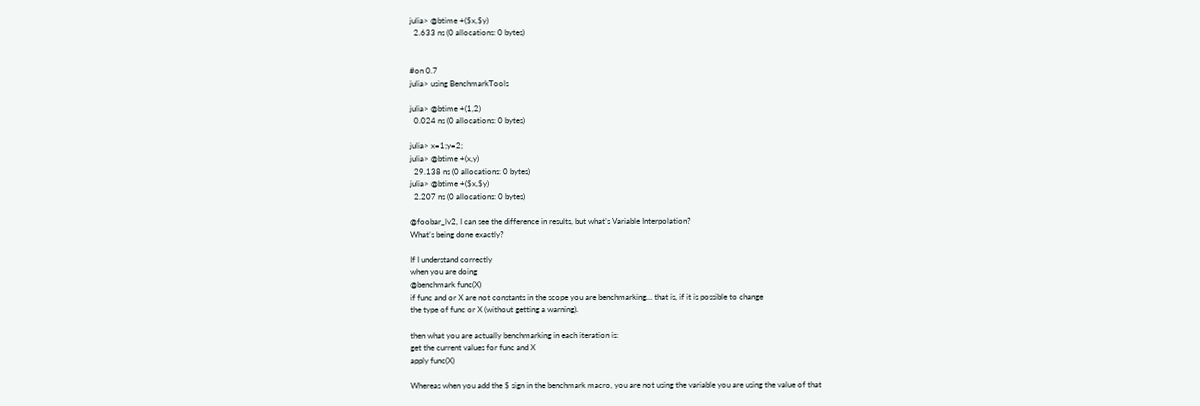julia> @btime +($x,$y)
  2.633 ns (0 allocations: 0 bytes)


#on 0.7
julia> using BenchmarkTools

julia> @btime +(1,2)
  0.024 ns (0 allocations: 0 bytes)

julia> x=1;y=2;
julia> @btime +(x,y)
  29.138 ns (0 allocations: 0 bytes)
julia> @btime +($x,$y)
  2.207 ns (0 allocations: 0 bytes)

@foobar_lv2, I can see the difference in results, but what’s Variable Interpolation?
What’s being done exactly?

If I understand correctly
when you are doing
@benchmark func(X)
if func and or X are not constants in the scope you are benchmarking… that is, if it is possible to change
the type of func or X (without getting a warning).

then what you are actually benchmarking in each iteration is:
get the current values for func and X
apply func(X)

Whereas when you add the $ sign in the benchmark macro, you are not using the variable you are using the value of that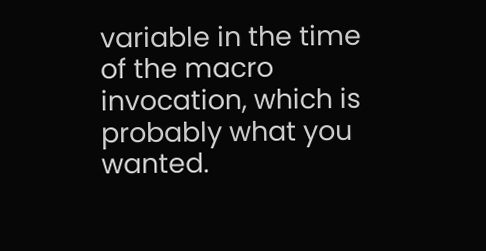variable in the time of the macro invocation, which is probably what you wanted.